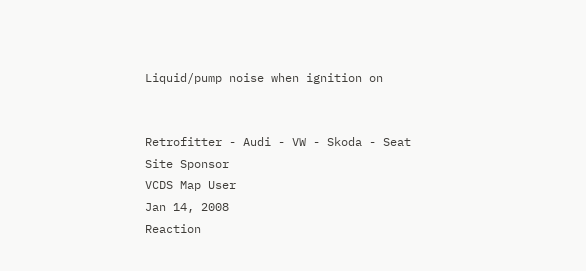Liquid/pump noise when ignition on


Retrofitter - Audi - VW - Skoda - Seat
Site Sponsor
VCDS Map User
Jan 14, 2008
Reaction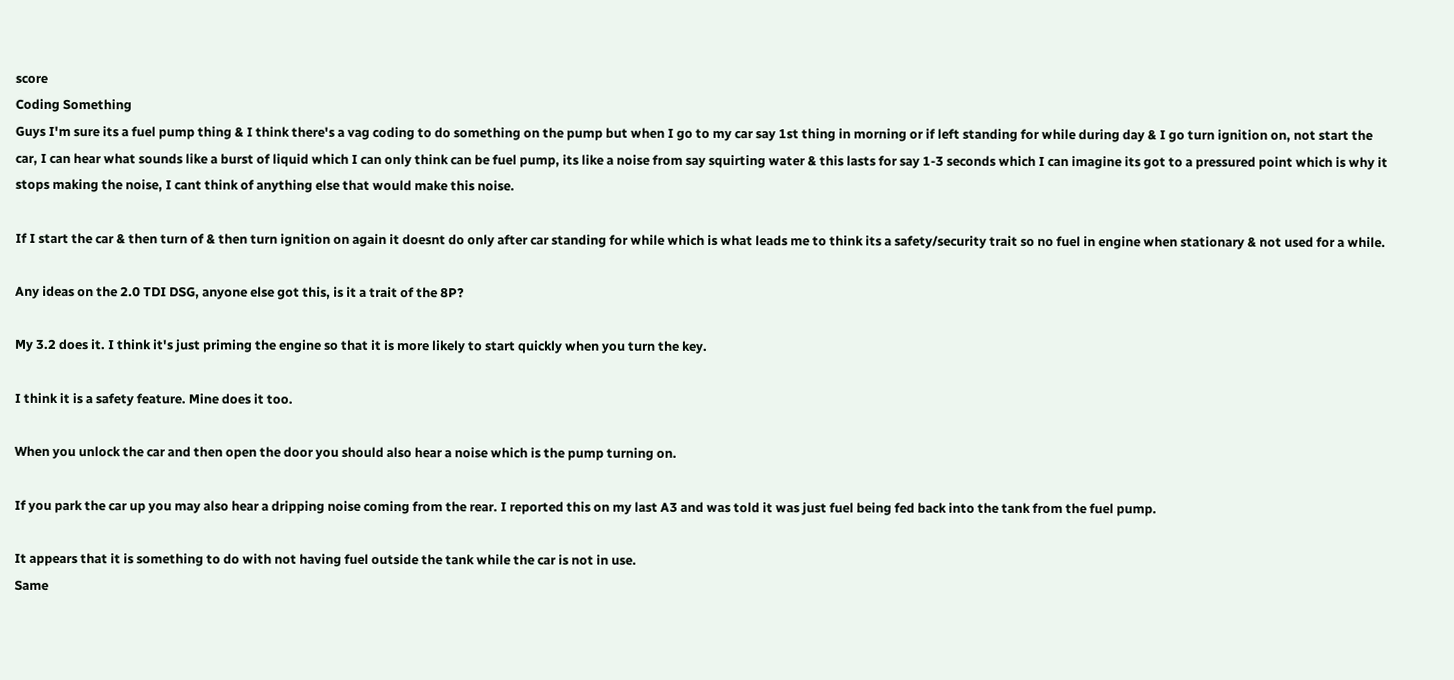score
Coding Something
Guys I'm sure its a fuel pump thing & I think there's a vag coding to do something on the pump but when I go to my car say 1st thing in morning or if left standing for while during day & I go turn ignition on, not start the car, I can hear what sounds like a burst of liquid which I can only think can be fuel pump, its like a noise from say squirting water & this lasts for say 1-3 seconds which I can imagine its got to a pressured point which is why it stops making the noise, I cant think of anything else that would make this noise.

If I start the car & then turn of & then turn ignition on again it doesnt do only after car standing for while which is what leads me to think its a safety/security trait so no fuel in engine when stationary & not used for a while.

Any ideas on the 2.0 TDI DSG, anyone else got this, is it a trait of the 8P?

My 3.2 does it. I think it's just priming the engine so that it is more likely to start quickly when you turn the key.

I think it is a safety feature. Mine does it too.

When you unlock the car and then open the door you should also hear a noise which is the pump turning on.

If you park the car up you may also hear a dripping noise coming from the rear. I reported this on my last A3 and was told it was just fuel being fed back into the tank from the fuel pump.

It appears that it is something to do with not having fuel outside the tank while the car is not in use.
Same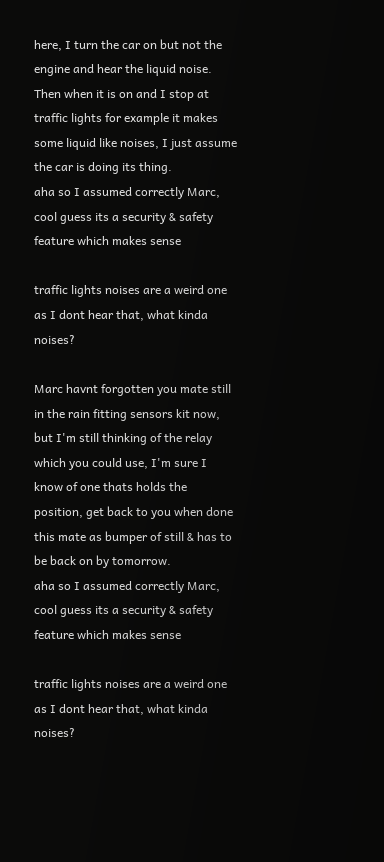here, I turn the car on but not the engine and hear the liquid noise. Then when it is on and I stop at traffic lights for example it makes some liquid like noises, I just assume the car is doing its thing.
aha so I assumed correctly Marc, cool guess its a security & safety feature which makes sense

traffic lights noises are a weird one as I dont hear that, what kinda noises?

Marc havnt forgotten you mate still in the rain fitting sensors kit now, but I'm still thinking of the relay which you could use, I'm sure I know of one thats holds the position, get back to you when done this mate as bumper of still & has to be back on by tomorrow.
aha so I assumed correctly Marc, cool guess its a security & safety feature which makes sense

traffic lights noises are a weird one as I dont hear that, what kinda noises?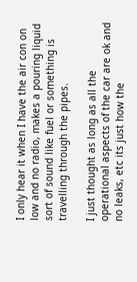I only hear it when I have the air con on low and no radio, makes a pouring liquid sort of sound like fuel or something is travelling through the pipes.

I just thought as long as all the operational aspects of the car are ok and no leaks, etc its just how the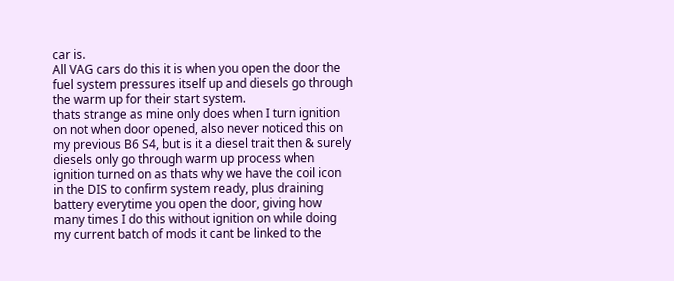car is.
All VAG cars do this it is when you open the door the fuel system pressures itself up and diesels go through the warm up for their start system.
thats strange as mine only does when I turn ignition on not when door opened, also never noticed this on my previous B6 S4, but is it a diesel trait then & surely diesels only go through warm up process when ignition turned on as thats why we have the coil icon in the DIS to confirm system ready, plus draining battery everytime you open the door, giving how many times I do this without ignition on while doing my current batch of mods it cant be linked to the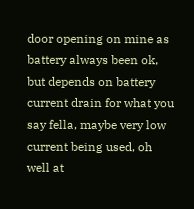door opening on mine as battery always been ok, but depends on battery current drain for what you say fella, maybe very low current being used, oh well at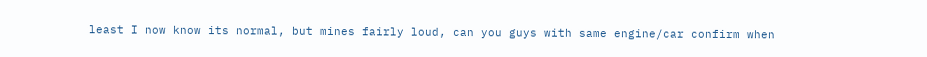least I now know its normal, but mines fairly loud, can you guys with same engine/car confirm when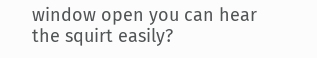window open you can hear the squirt easily?